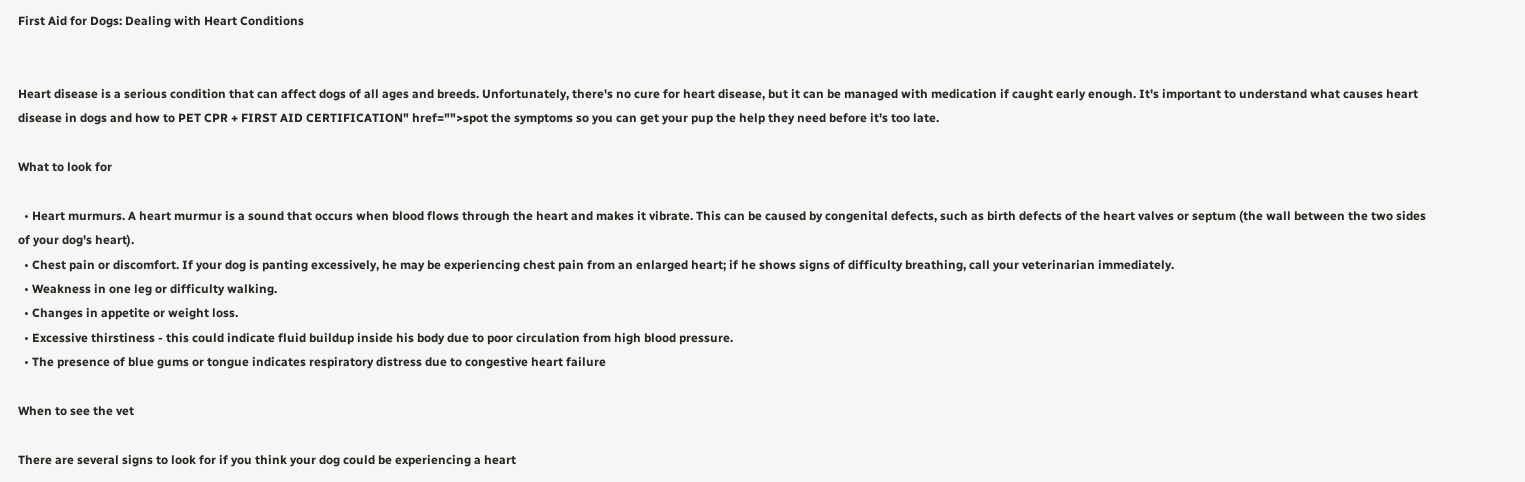First Aid for Dogs: Dealing with Heart Conditions


Heart disease is a serious condition that can affect dogs of all ages and breeds. Unfortunately, there's no cure for heart disease, but it can be managed with medication if caught early enough. It's important to understand what causes heart disease in dogs and how to PET CPR + FIRST AID CERTIFICATION" href="">spot the symptoms so you can get your pup the help they need before it's too late.

What to look for

  • Heart murmurs. A heart murmur is a sound that occurs when blood flows through the heart and makes it vibrate. This can be caused by congenital defects, such as birth defects of the heart valves or septum (the wall between the two sides of your dog's heart).
  • Chest pain or discomfort. If your dog is panting excessively, he may be experiencing chest pain from an enlarged heart; if he shows signs of difficulty breathing, call your veterinarian immediately.
  • Weakness in one leg or difficulty walking.
  • Changes in appetite or weight loss.
  • Excessive thirstiness - this could indicate fluid buildup inside his body due to poor circulation from high blood pressure.
  • The presence of blue gums or tongue indicates respiratory distress due to congestive heart failure

When to see the vet

There are several signs to look for if you think your dog could be experiencing a heart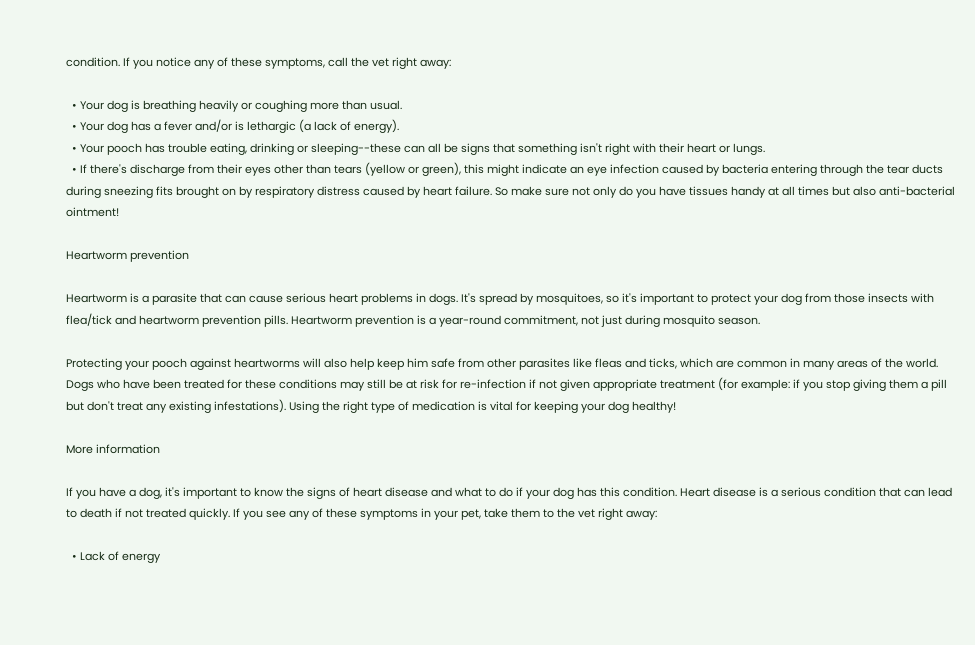condition. If you notice any of these symptoms, call the vet right away:

  • Your dog is breathing heavily or coughing more than usual.
  • Your dog has a fever and/or is lethargic (a lack of energy).
  • Your pooch has trouble eating, drinking or sleeping--these can all be signs that something isn't right with their heart or lungs.
  • If there's discharge from their eyes other than tears (yellow or green), this might indicate an eye infection caused by bacteria entering through the tear ducts during sneezing fits brought on by respiratory distress caused by heart failure. So make sure not only do you have tissues handy at all times but also anti-bacterial ointment!

Heartworm prevention

Heartworm is a parasite that can cause serious heart problems in dogs. It's spread by mosquitoes, so it's important to protect your dog from those insects with flea/tick and heartworm prevention pills. Heartworm prevention is a year-round commitment, not just during mosquito season.

Protecting your pooch against heartworms will also help keep him safe from other parasites like fleas and ticks, which are common in many areas of the world. Dogs who have been treated for these conditions may still be at risk for re-infection if not given appropriate treatment (for example: if you stop giving them a pill but don't treat any existing infestations). Using the right type of medication is vital for keeping your dog healthy!

More information

If you have a dog, it's important to know the signs of heart disease and what to do if your dog has this condition. Heart disease is a serious condition that can lead to death if not treated quickly. If you see any of these symptoms in your pet, take them to the vet right away:

  • Lack of energy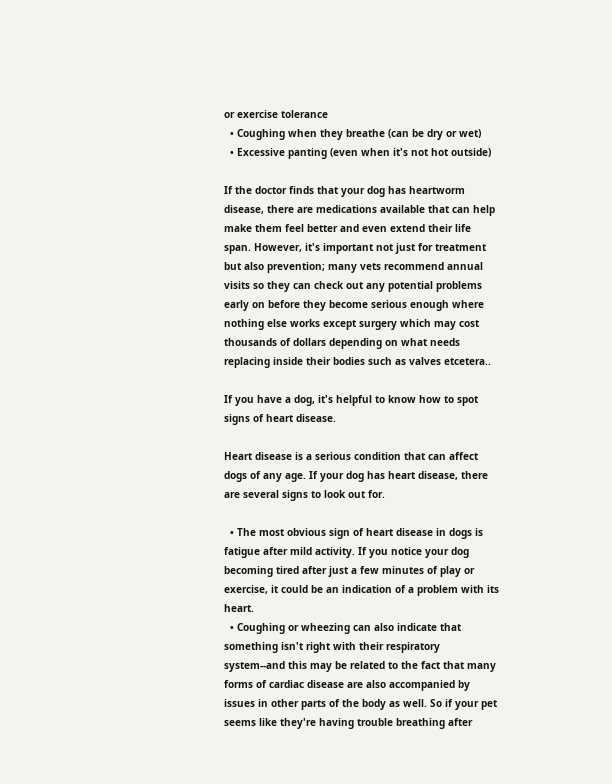or exercise tolerance
  • Coughing when they breathe (can be dry or wet)
  • Excessive panting (even when it's not hot outside)

If the doctor finds that your dog has heartworm disease, there are medications available that can help make them feel better and even extend their life span. However, it's important not just for treatment but also prevention; many vets recommend annual visits so they can check out any potential problems early on before they become serious enough where nothing else works except surgery which may cost thousands of dollars depending on what needs replacing inside their bodies such as valves etcetera..

If you have a dog, it's helpful to know how to spot signs of heart disease.

Heart disease is a serious condition that can affect dogs of any age. If your dog has heart disease, there are several signs to look out for.

  • The most obvious sign of heart disease in dogs is fatigue after mild activity. If you notice your dog becoming tired after just a few minutes of play or exercise, it could be an indication of a problem with its heart.
  • Coughing or wheezing can also indicate that something isn't right with their respiratory system--and this may be related to the fact that many forms of cardiac disease are also accompanied by issues in other parts of the body as well. So if your pet seems like they're having trouble breathing after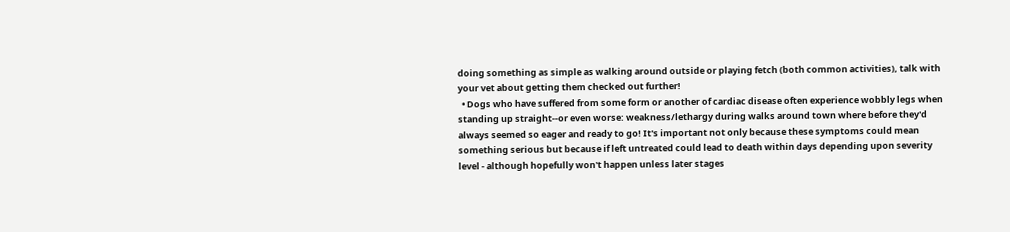doing something as simple as walking around outside or playing fetch (both common activities), talk with your vet about getting them checked out further!
  • Dogs who have suffered from some form or another of cardiac disease often experience wobbly legs when standing up straight--or even worse: weakness/lethargy during walks around town where before they'd always seemed so eager and ready to go! It's important not only because these symptoms could mean something serious but because if left untreated could lead to death within days depending upon severity level - although hopefully won't happen unless later stages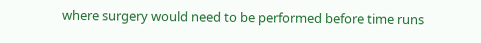where surgery would need to be performed before time runs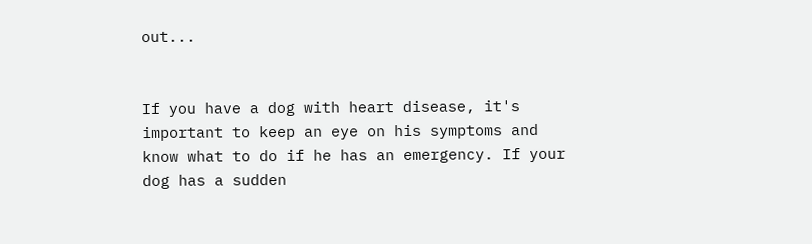out...


If you have a dog with heart disease, it's important to keep an eye on his symptoms and know what to do if he has an emergency. If your dog has a sudden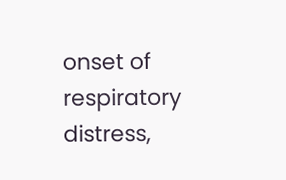onset of respiratory distress,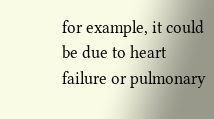for example, it could be due to heart failure or pulmonary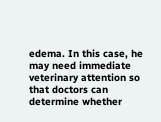edema. In this case, he may need immediate veterinary attention so that doctors can determine whether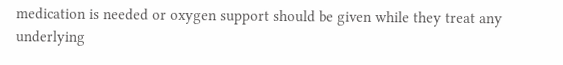medication is needed or oxygen support should be given while they treat any underlying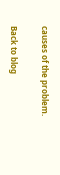causes of the problem.

Back to blog